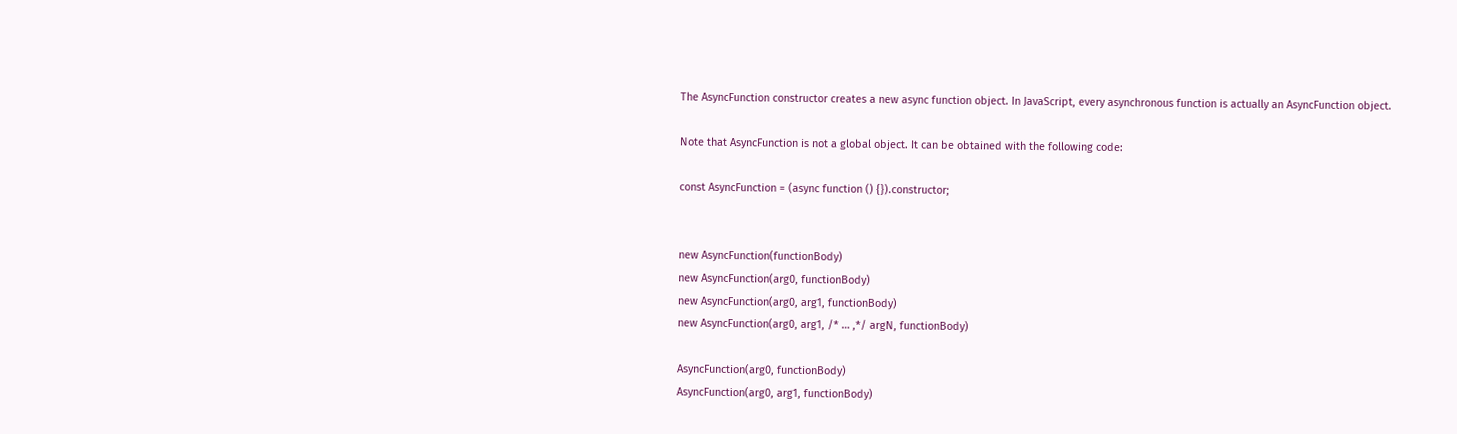The AsyncFunction constructor creates a new async function object. In JavaScript, every asynchronous function is actually an AsyncFunction object.

Note that AsyncFunction is not a global object. It can be obtained with the following code:

const AsyncFunction = (async function () {}).constructor;


new AsyncFunction(functionBody)
new AsyncFunction(arg0, functionBody)
new AsyncFunction(arg0, arg1, functionBody)
new AsyncFunction(arg0, arg1, /* … ,*/ argN, functionBody)

AsyncFunction(arg0, functionBody)
AsyncFunction(arg0, arg1, functionBody)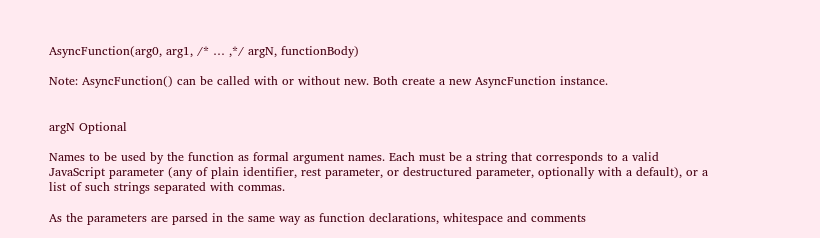AsyncFunction(arg0, arg1, /* … ,*/ argN, functionBody)

Note: AsyncFunction() can be called with or without new. Both create a new AsyncFunction instance.


argN Optional

Names to be used by the function as formal argument names. Each must be a string that corresponds to a valid JavaScript parameter (any of plain identifier, rest parameter, or destructured parameter, optionally with a default), or a list of such strings separated with commas.

As the parameters are parsed in the same way as function declarations, whitespace and comments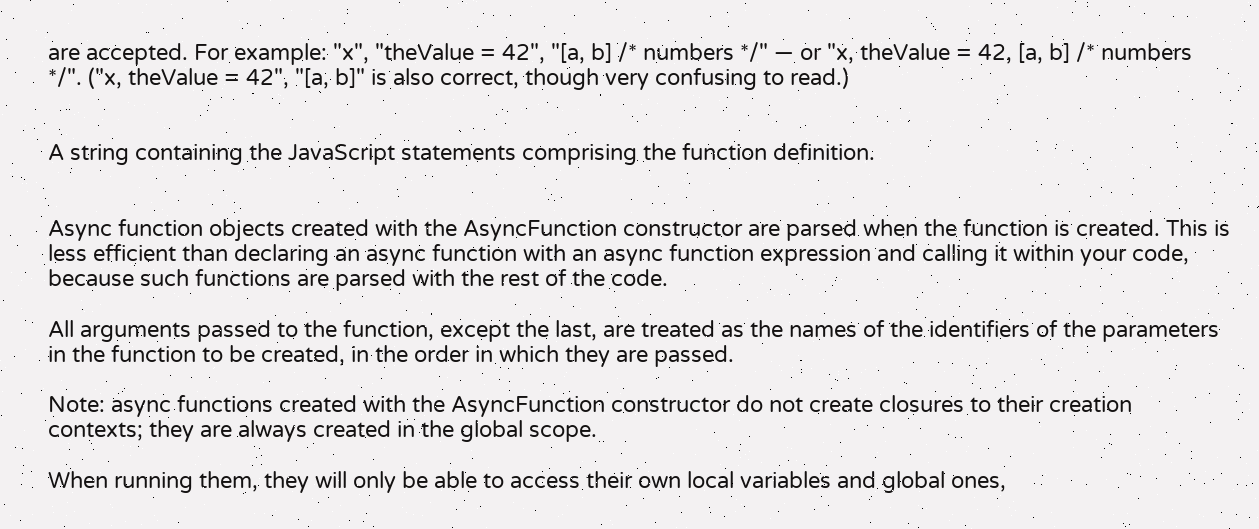are accepted. For example: "x", "theValue = 42", "[a, b] /* numbers */" — or "x, theValue = 42, [a, b] /* numbers */". ("x, theValue = 42", "[a, b]" is also correct, though very confusing to read.)


A string containing the JavaScript statements comprising the function definition.


Async function objects created with the AsyncFunction constructor are parsed when the function is created. This is less efficient than declaring an async function with an async function expression and calling it within your code, because such functions are parsed with the rest of the code.

All arguments passed to the function, except the last, are treated as the names of the identifiers of the parameters in the function to be created, in the order in which they are passed.

Note: async functions created with the AsyncFunction constructor do not create closures to their creation contexts; they are always created in the global scope.

When running them, they will only be able to access their own local variables and global ones,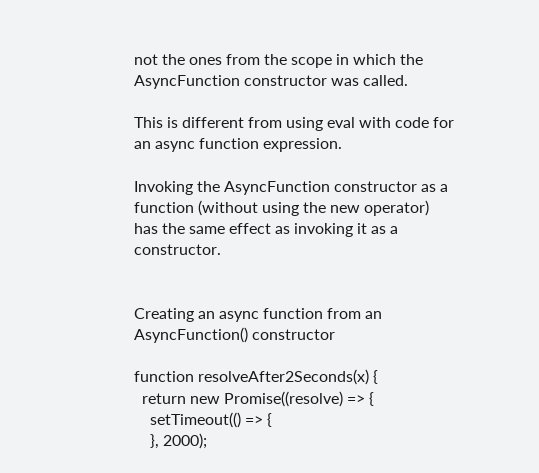not the ones from the scope in which the AsyncFunction constructor was called.

This is different from using eval with code for an async function expression.

Invoking the AsyncFunction constructor as a function (without using the new operator) has the same effect as invoking it as a constructor.


Creating an async function from an AsyncFunction() constructor

function resolveAfter2Seconds(x) {
  return new Promise((resolve) => {
    setTimeout(() => {
    }, 2000);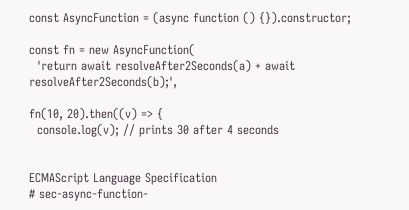const AsyncFunction = (async function () {}).constructor;

const fn = new AsyncFunction(
  'return await resolveAfter2Seconds(a) + await resolveAfter2Seconds(b);',

fn(10, 20).then((v) => {
  console.log(v); // prints 30 after 4 seconds


ECMAScript Language Specification
# sec-async-function-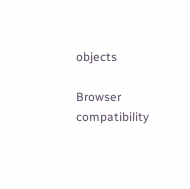objects

Browser compatibility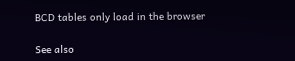BCD tables only load in the browser

See also